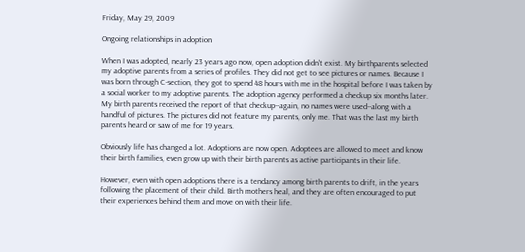Friday, May 29, 2009

Ongoing relationships in adoption

When I was adopted, nearly 23 years ago now, open adoption didn't exist. My birthparents selected my adoptive parents from a series of profiles. They did not get to see pictures or names. Because I was born through C-section, they got to spend 48 hours with me in the hospital before I was taken by a social worker to my adoptive parents. The adoption agency performed a checkup six months later. My birth parents received the report of that checkup--again, no names were used--along with a handful of pictures. The pictures did not feature my parents, only me. That was the last my birth parents heard or saw of me for 19 years.

Obviously life has changed a lot. Adoptions are now open. Adoptees are allowed to meet and know their birth families, even grow up with their birth parents as active participants in their life.

However, even with open adoptions there is a tendancy among birth parents to drift, in the years following the placement of their child. Birth mothers heal, and they are often encouraged to put their experiences behind them and move on with their life.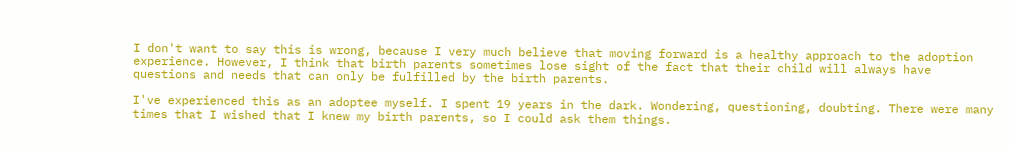I don't want to say this is wrong, because I very much believe that moving forward is a healthy approach to the adoption experience. However, I think that birth parents sometimes lose sight of the fact that their child will always have questions and needs that can only be fulfilled by the birth parents.

I've experienced this as an adoptee myself. I spent 19 years in the dark. Wondering, questioning, doubting. There were many times that I wished that I knew my birth parents, so I could ask them things.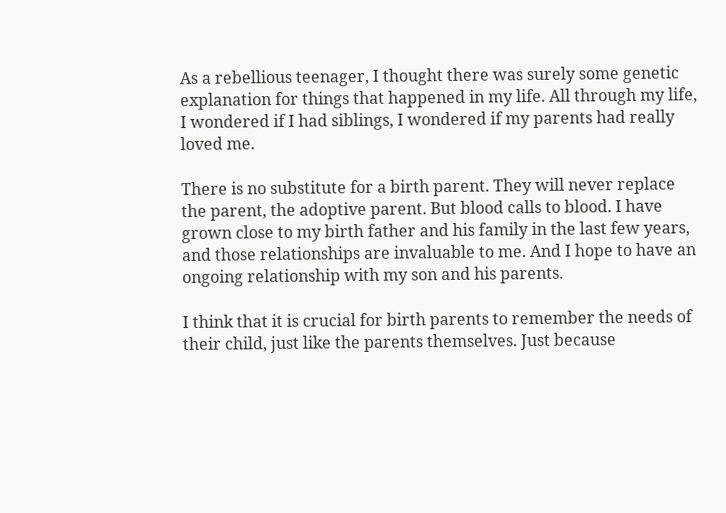As a rebellious teenager, I thought there was surely some genetic explanation for things that happened in my life. All through my life, I wondered if I had siblings, I wondered if my parents had really loved me.

There is no substitute for a birth parent. They will never replace the parent, the adoptive parent. But blood calls to blood. I have grown close to my birth father and his family in the last few years, and those relationships are invaluable to me. And I hope to have an ongoing relationship with my son and his parents.

I think that it is crucial for birth parents to remember the needs of their child, just like the parents themselves. Just because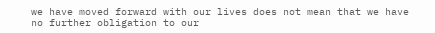we have moved forward with our lives does not mean that we have no further obligation to our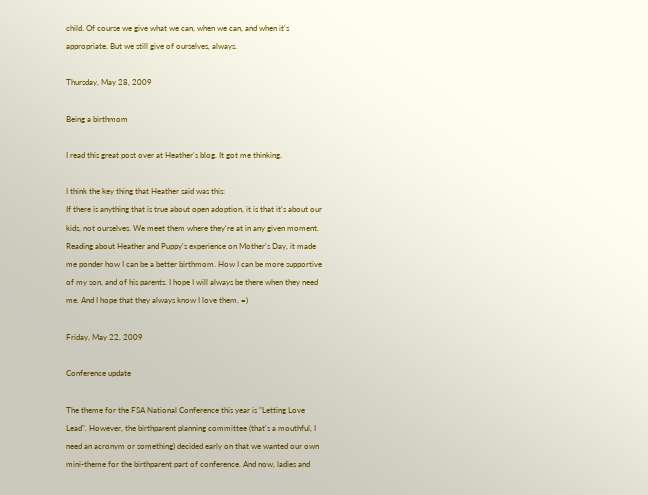child. Of course we give what we can, when we can, and when it's appropriate. But we still give of ourselves, always.

Thursday, May 28, 2009

Being a birthmom

I read this great post over at Heather's blog. It got me thinking.

I think the key thing that Heather said was this:
If there is anything that is true about open adoption, it is that it's about our kids, not ourselves. We meet them where they're at in any given moment.
Reading about Heather and Puppy's experience on Mother's Day, it made me ponder how I can be a better birthmom. How I can be more supportive of my son, and of his parents. I hope I will always be there when they need me. And I hope that they always know I love them. =)

Friday, May 22, 2009

Conference update

The theme for the FSA National Conference this year is "Letting Love Lead". However, the birthparent planning committee (that's a mouthful, I need an acronym or something) decided early on that we wanted our own mini-theme for the birthparent part of conference. And now, ladies and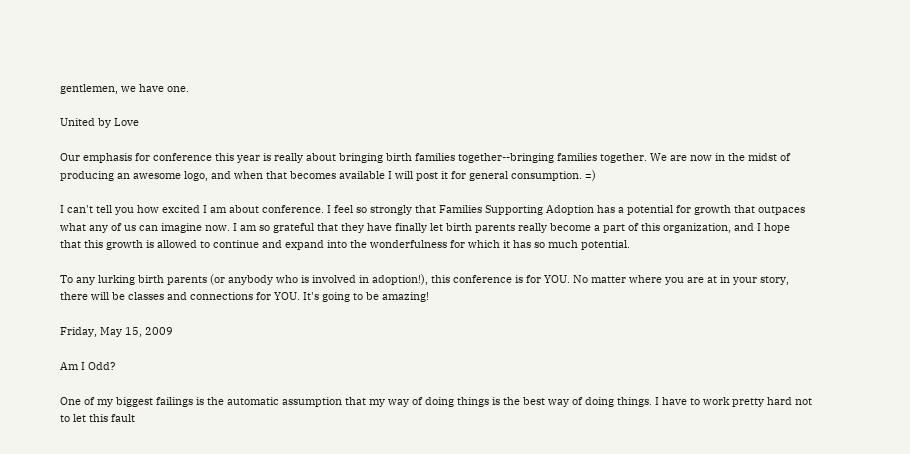gentlemen, we have one.

United by Love

Our emphasis for conference this year is really about bringing birth families together--bringing families together. We are now in the midst of producing an awesome logo, and when that becomes available I will post it for general consumption. =)

I can't tell you how excited I am about conference. I feel so strongly that Families Supporting Adoption has a potential for growth that outpaces what any of us can imagine now. I am so grateful that they have finally let birth parents really become a part of this organization, and I hope that this growth is allowed to continue and expand into the wonderfulness for which it has so much potential.

To any lurking birth parents (or anybody who is involved in adoption!), this conference is for YOU. No matter where you are at in your story, there will be classes and connections for YOU. It's going to be amazing!

Friday, May 15, 2009

Am I Odd?

One of my biggest failings is the automatic assumption that my way of doing things is the best way of doing things. I have to work pretty hard not to let this fault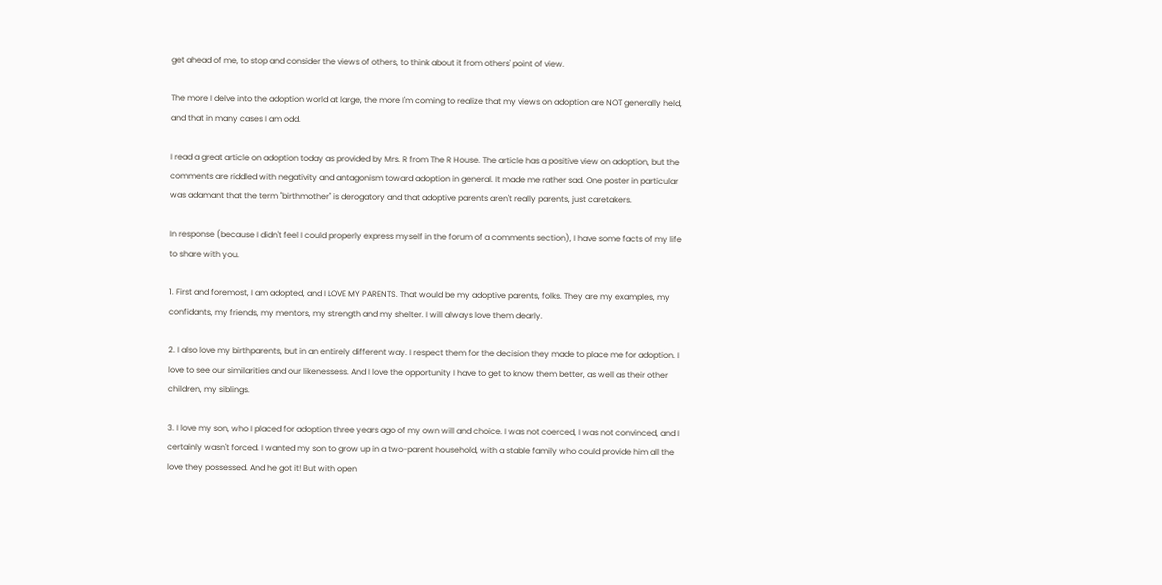get ahead of me, to stop and consider the views of others, to think about it from others' point of view.

The more I delve into the adoption world at large, the more I'm coming to realize that my views on adoption are NOT generally held, and that in many cases I am odd.

I read a great article on adoption today as provided by Mrs. R from The R House. The article has a positive view on adoption, but the comments are riddled with negativity and antagonism toward adoption in general. It made me rather sad. One poster in particular was adamant that the term "birthmother" is derogatory and that adoptive parents aren't really parents, just caretakers.

In response (because I didn't feel I could properly express myself in the forum of a comments section), I have some facts of my life to share with you.

1. First and foremost, I am adopted, and I LOVE MY PARENTS. That would be my adoptive parents, folks. They are my examples, my confidants, my friends, my mentors, my strength and my shelter. I will always love them dearly.

2. I also love my birthparents, but in an entirely different way. I respect them for the decision they made to place me for adoption. I love to see our similarities and our likenessess. And I love the opportunity I have to get to know them better, as well as their other children, my siblings.

3. I love my son, who I placed for adoption three years ago of my own will and choice. I was not coerced, I was not convinced, and I certainly wasn't forced. I wanted my son to grow up in a two-parent household, with a stable family who could provide him all the love they possessed. And he got it! But with open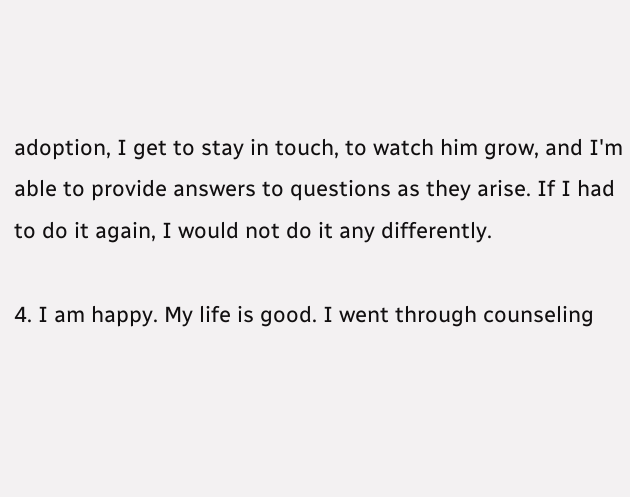adoption, I get to stay in touch, to watch him grow, and I'm able to provide answers to questions as they arise. If I had to do it again, I would not do it any differently.

4. I am happy. My life is good. I went through counseling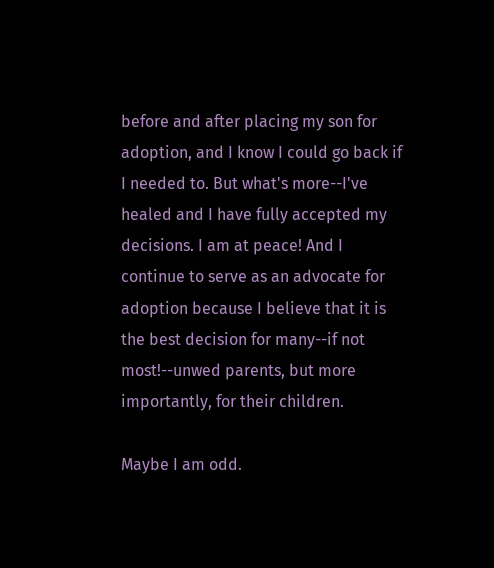before and after placing my son for adoption, and I know I could go back if I needed to. But what's more--I've healed and I have fully accepted my decisions. I am at peace! And I continue to serve as an advocate for adoption because I believe that it is the best decision for many--if not most!--unwed parents, but more importantly, for their children.

Maybe I am odd.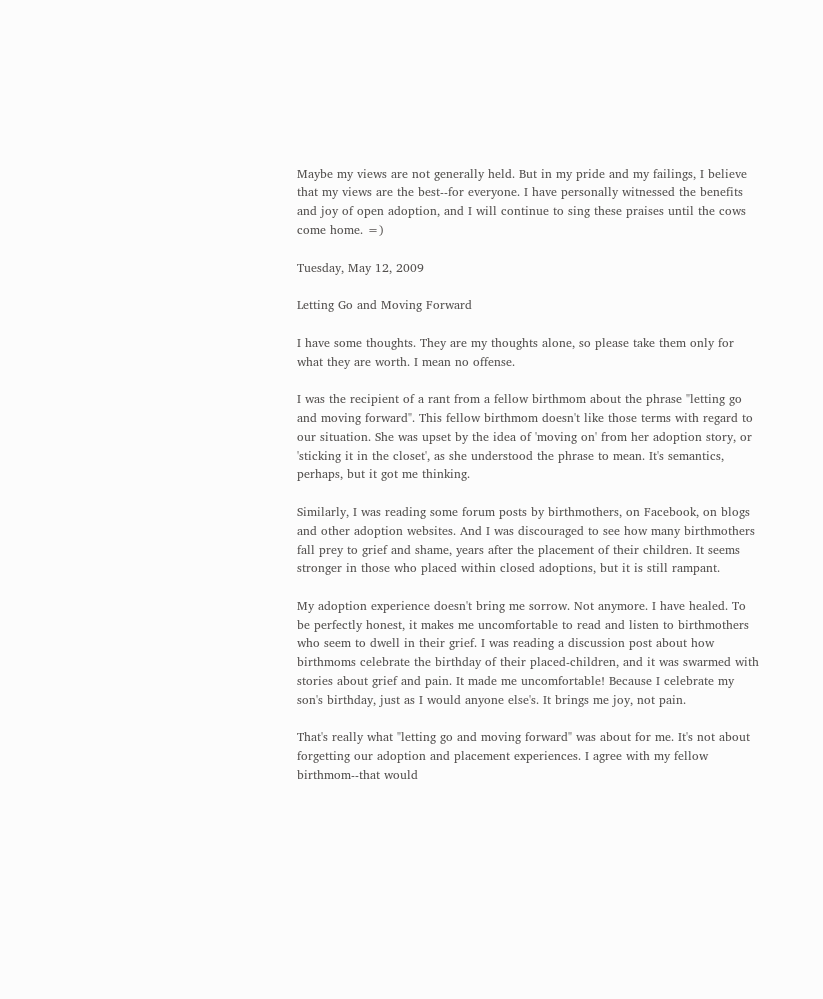Maybe my views are not generally held. But in my pride and my failings, I believe that my views are the best--for everyone. I have personally witnessed the benefits and joy of open adoption, and I will continue to sing these praises until the cows come home. =)

Tuesday, May 12, 2009

Letting Go and Moving Forward

I have some thoughts. They are my thoughts alone, so please take them only for what they are worth. I mean no offense.

I was the recipient of a rant from a fellow birthmom about the phrase "letting go and moving forward". This fellow birthmom doesn't like those terms with regard to our situation. She was upset by the idea of 'moving on' from her adoption story, or 'sticking it in the closet', as she understood the phrase to mean. It's semantics, perhaps, but it got me thinking.

Similarly, I was reading some forum posts by birthmothers, on Facebook, on blogs and other adoption websites. And I was discouraged to see how many birthmothers fall prey to grief and shame, years after the placement of their children. It seems stronger in those who placed within closed adoptions, but it is still rampant.

My adoption experience doesn't bring me sorrow. Not anymore. I have healed. To be perfectly honest, it makes me uncomfortable to read and listen to birthmothers who seem to dwell in their grief. I was reading a discussion post about how birthmoms celebrate the birthday of their placed-children, and it was swarmed with stories about grief and pain. It made me uncomfortable! Because I celebrate my son's birthday, just as I would anyone else's. It brings me joy, not pain.

That's really what "letting go and moving forward" was about for me. It's not about forgetting our adoption and placement experiences. I agree with my fellow birthmom--that would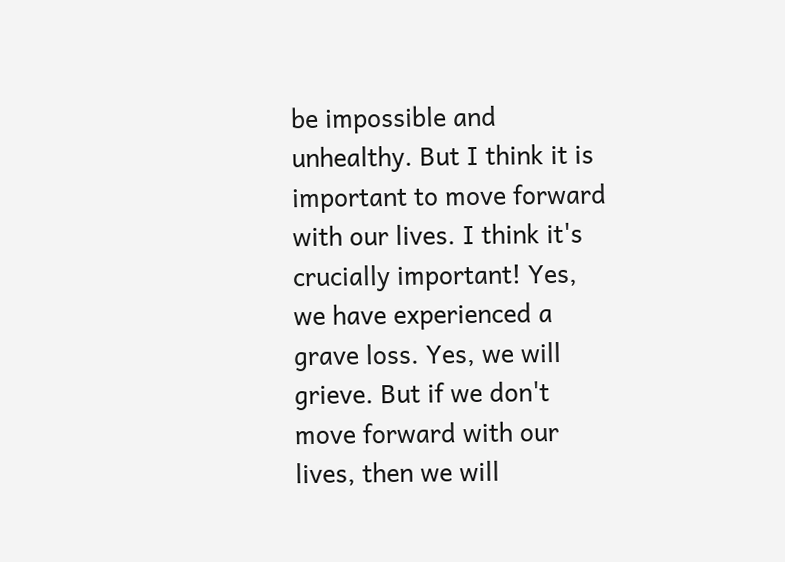be impossible and unhealthy. But I think it is important to move forward with our lives. I think it's crucially important! Yes, we have experienced a grave loss. Yes, we will grieve. But if we don't move forward with our lives, then we will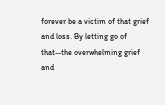forever be a victim of that grief and loss. By letting go of that--the overwhelming grief and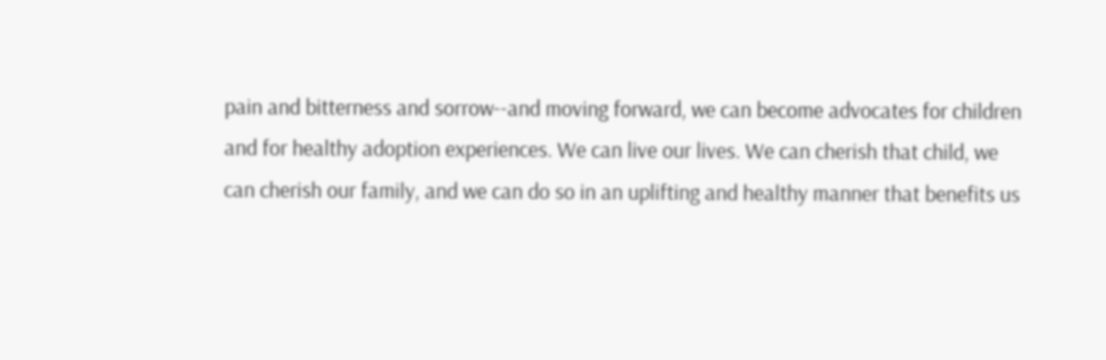pain and bitterness and sorrow--and moving forward, we can become advocates for children and for healthy adoption experiences. We can live our lives. We can cherish that child, we can cherish our family, and we can do so in an uplifting and healthy manner that benefits us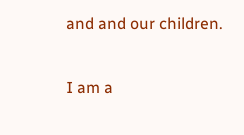and and our children.

I am a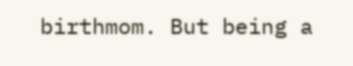birthmom. But being a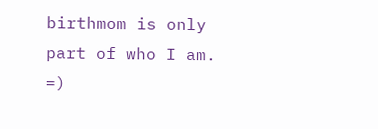birthmom is only part of who I am. =)